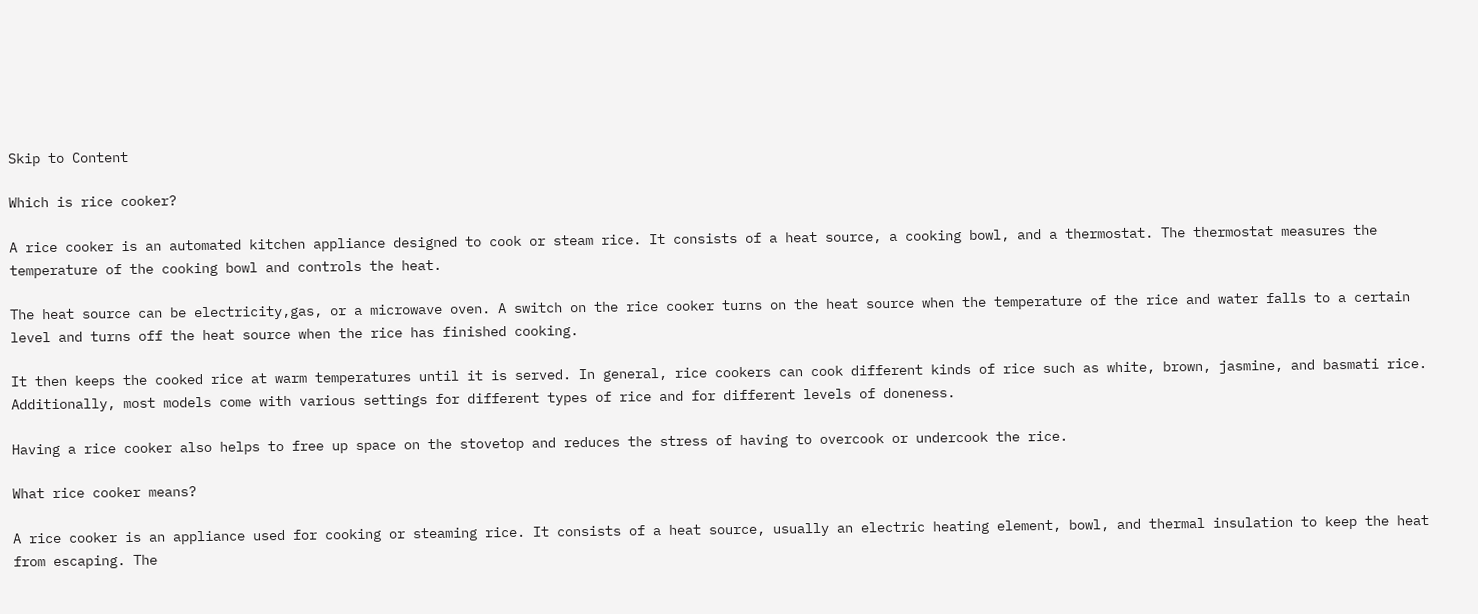Skip to Content

Which is rice cooker?

A rice cooker is an automated kitchen appliance designed to cook or steam rice. It consists of a heat source, a cooking bowl, and a thermostat. The thermostat measures the temperature of the cooking bowl and controls the heat.

The heat source can be electricity,gas, or a microwave oven. A switch on the rice cooker turns on the heat source when the temperature of the rice and water falls to a certain level and turns off the heat source when the rice has finished cooking.

It then keeps the cooked rice at warm temperatures until it is served. In general, rice cookers can cook different kinds of rice such as white, brown, jasmine, and basmati rice. Additionally, most models come with various settings for different types of rice and for different levels of doneness.

Having a rice cooker also helps to free up space on the stovetop and reduces the stress of having to overcook or undercook the rice.

What rice cooker means?

A rice cooker is an appliance used for cooking or steaming rice. It consists of a heat source, usually an electric heating element, bowl, and thermal insulation to keep the heat from escaping. The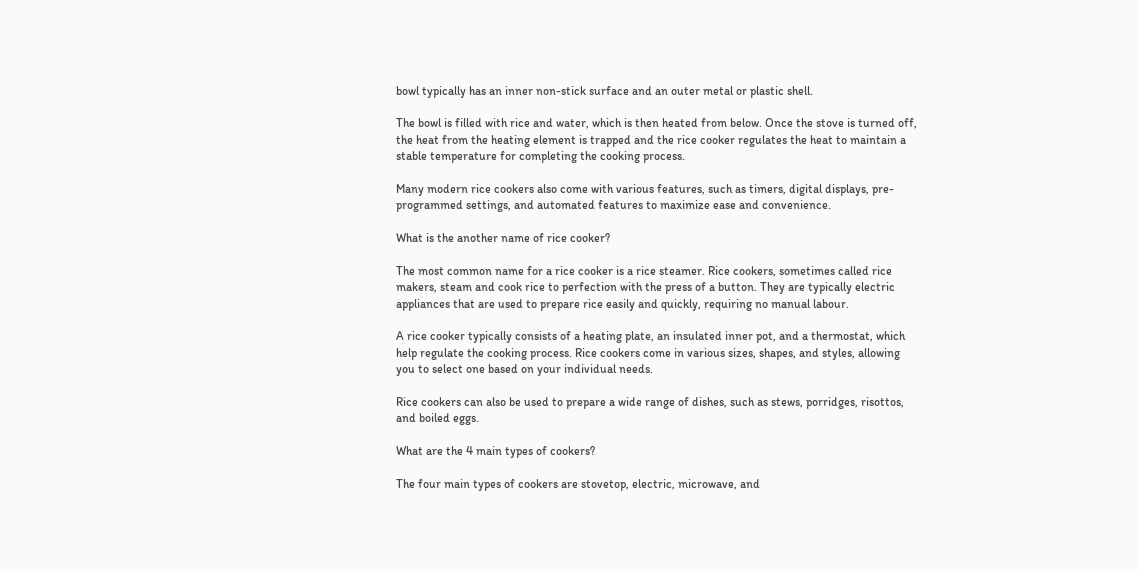bowl typically has an inner non-stick surface and an outer metal or plastic shell.

The bowl is filled with rice and water, which is then heated from below. Once the stove is turned off, the heat from the heating element is trapped and the rice cooker regulates the heat to maintain a stable temperature for completing the cooking process.

Many modern rice cookers also come with various features, such as timers, digital displays, pre-programmed settings, and automated features to maximize ease and convenience.

What is the another name of rice cooker?

The most common name for a rice cooker is a rice steamer. Rice cookers, sometimes called rice makers, steam and cook rice to perfection with the press of a button. They are typically electric appliances that are used to prepare rice easily and quickly, requiring no manual labour.

A rice cooker typically consists of a heating plate, an insulated inner pot, and a thermostat, which help regulate the cooking process. Rice cookers come in various sizes, shapes, and styles, allowing you to select one based on your individual needs.

Rice cookers can also be used to prepare a wide range of dishes, such as stews, porridges, risottos, and boiled eggs.

What are the 4 main types of cookers?

The four main types of cookers are stovetop, electric, microwave, and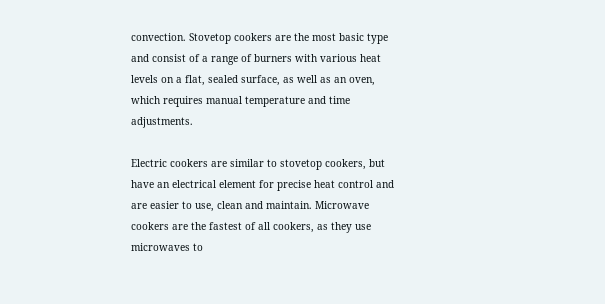convection. Stovetop cookers are the most basic type and consist of a range of burners with various heat levels on a flat, sealed surface, as well as an oven, which requires manual temperature and time adjustments.

Electric cookers are similar to stovetop cookers, but have an electrical element for precise heat control and are easier to use, clean and maintain. Microwave cookers are the fastest of all cookers, as they use microwaves to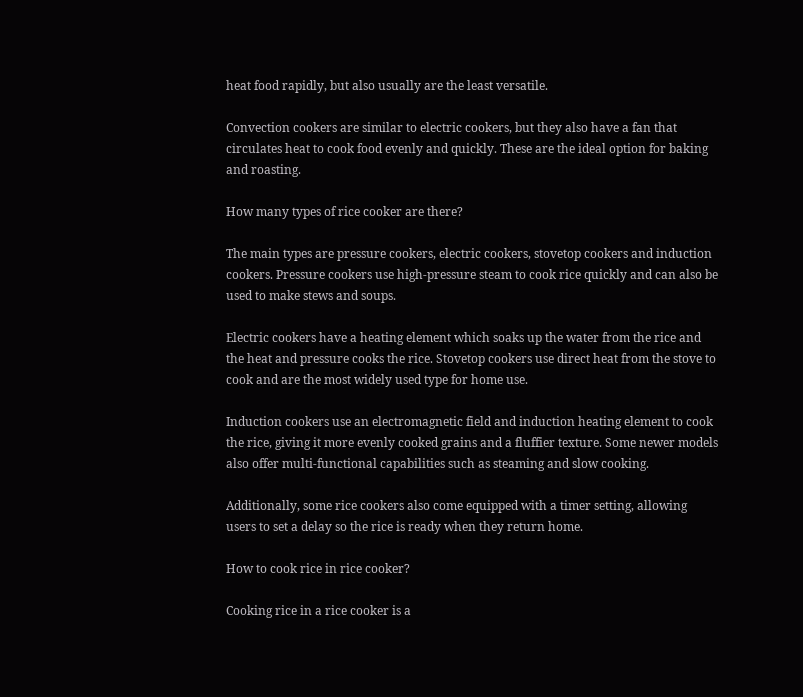heat food rapidly, but also usually are the least versatile.

Convection cookers are similar to electric cookers, but they also have a fan that circulates heat to cook food evenly and quickly. These are the ideal option for baking and roasting.

How many types of rice cooker are there?

The main types are pressure cookers, electric cookers, stovetop cookers and induction cookers. Pressure cookers use high-pressure steam to cook rice quickly and can also be used to make stews and soups.

Electric cookers have a heating element which soaks up the water from the rice and the heat and pressure cooks the rice. Stovetop cookers use direct heat from the stove to cook and are the most widely used type for home use.

Induction cookers use an electromagnetic field and induction heating element to cook the rice, giving it more evenly cooked grains and a fluffier texture. Some newer models also offer multi-functional capabilities such as steaming and slow cooking.

Additionally, some rice cookers also come equipped with a timer setting, allowing users to set a delay so the rice is ready when they return home.

How to cook rice in rice cooker?

Cooking rice in a rice cooker is a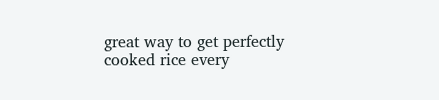great way to get perfectly cooked rice every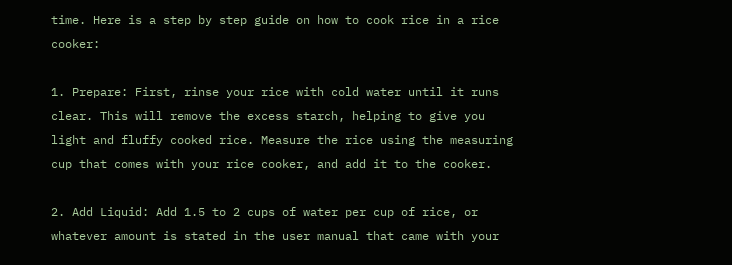time. Here is a step by step guide on how to cook rice in a rice cooker:

1. Prepare: First, rinse your rice with cold water until it runs clear. This will remove the excess starch, helping to give you light and fluffy cooked rice. Measure the rice using the measuring cup that comes with your rice cooker, and add it to the cooker.

2. Add Liquid: Add 1.5 to 2 cups of water per cup of rice, or whatever amount is stated in the user manual that came with your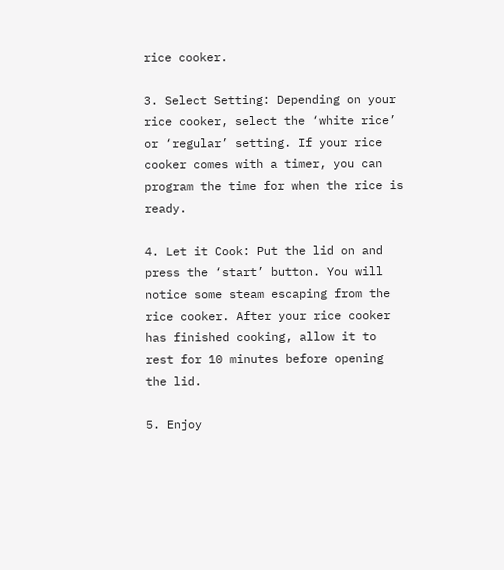rice cooker.

3. Select Setting: Depending on your rice cooker, select the ‘white rice’ or ‘regular’ setting. If your rice cooker comes with a timer, you can program the time for when the rice is ready.

4. Let it Cook: Put the lid on and press the ‘start’ button. You will notice some steam escaping from the rice cooker. After your rice cooker has finished cooking, allow it to rest for 10 minutes before opening the lid.

5. Enjoy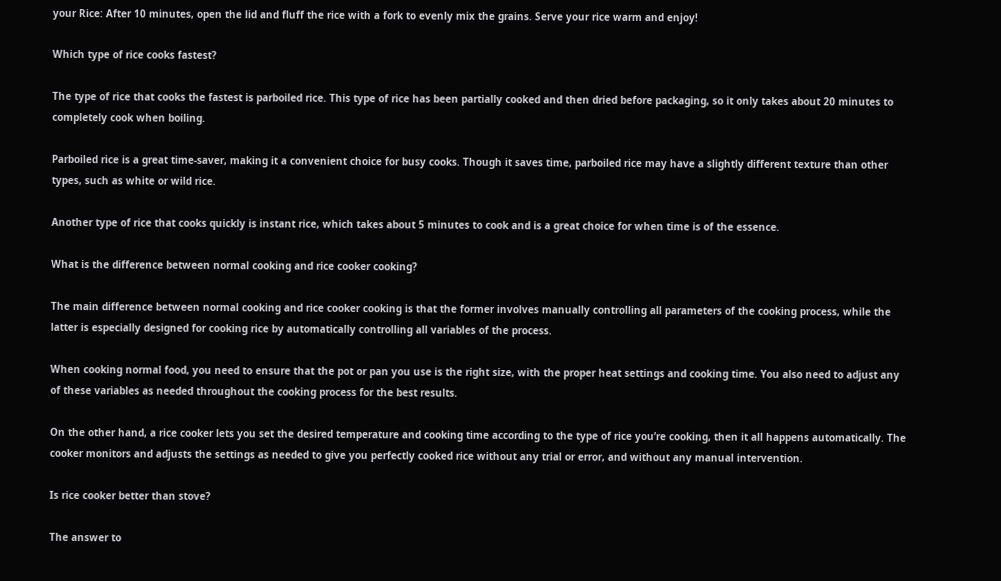your Rice: After 10 minutes, open the lid and fluff the rice with a fork to evenly mix the grains. Serve your rice warm and enjoy!

Which type of rice cooks fastest?

The type of rice that cooks the fastest is parboiled rice. This type of rice has been partially cooked and then dried before packaging, so it only takes about 20 minutes to completely cook when boiling.

Parboiled rice is a great time-saver, making it a convenient choice for busy cooks. Though it saves time, parboiled rice may have a slightly different texture than other types, such as white or wild rice.

Another type of rice that cooks quickly is instant rice, which takes about 5 minutes to cook and is a great choice for when time is of the essence.

What is the difference between normal cooking and rice cooker cooking?

The main difference between normal cooking and rice cooker cooking is that the former involves manually controlling all parameters of the cooking process, while the latter is especially designed for cooking rice by automatically controlling all variables of the process.

When cooking normal food, you need to ensure that the pot or pan you use is the right size, with the proper heat settings and cooking time. You also need to adjust any of these variables as needed throughout the cooking process for the best results.

On the other hand, a rice cooker lets you set the desired temperature and cooking time according to the type of rice you’re cooking, then it all happens automatically. The cooker monitors and adjusts the settings as needed to give you perfectly cooked rice without any trial or error, and without any manual intervention.

Is rice cooker better than stove?

The answer to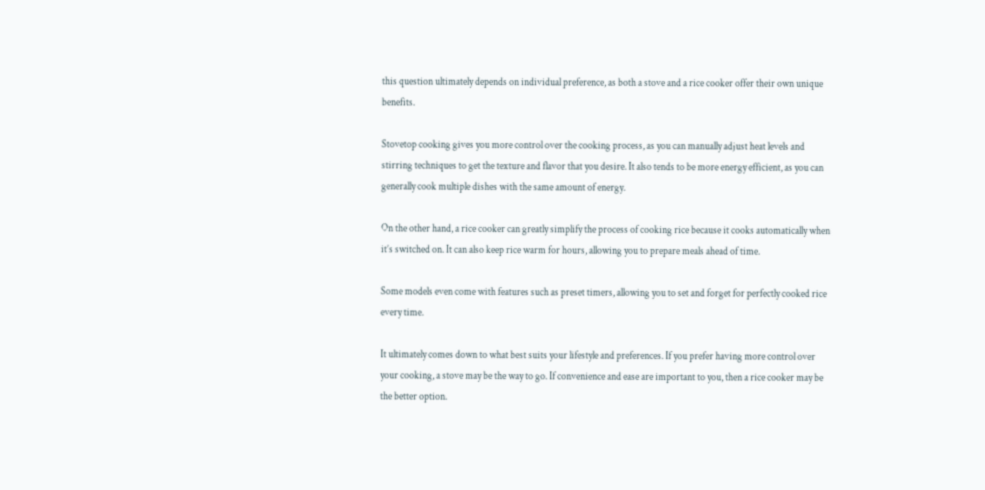this question ultimately depends on individual preference, as both a stove and a rice cooker offer their own unique benefits.

Stovetop cooking gives you more control over the cooking process, as you can manually adjust heat levels and stirring techniques to get the texture and flavor that you desire. It also tends to be more energy efficient, as you can generally cook multiple dishes with the same amount of energy.

On the other hand, a rice cooker can greatly simplify the process of cooking rice because it cooks automatically when it’s switched on. It can also keep rice warm for hours, allowing you to prepare meals ahead of time.

Some models even come with features such as preset timers, allowing you to set and forget for perfectly cooked rice every time.

It ultimately comes down to what best suits your lifestyle and preferences. If you prefer having more control over your cooking, a stove may be the way to go. If convenience and ease are important to you, then a rice cooker may be the better option.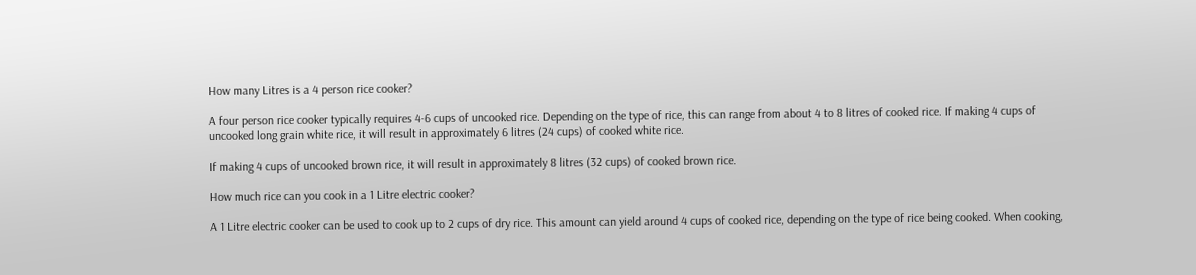How many Litres is a 4 person rice cooker?

A four person rice cooker typically requires 4-6 cups of uncooked rice. Depending on the type of rice, this can range from about 4 to 8 litres of cooked rice. If making 4 cups of uncooked long grain white rice, it will result in approximately 6 litres (24 cups) of cooked white rice.

If making 4 cups of uncooked brown rice, it will result in approximately 8 litres (32 cups) of cooked brown rice.

How much rice can you cook in a 1 Litre electric cooker?

A 1 Litre electric cooker can be used to cook up to 2 cups of dry rice. This amount can yield around 4 cups of cooked rice, depending on the type of rice being cooked. When cooking,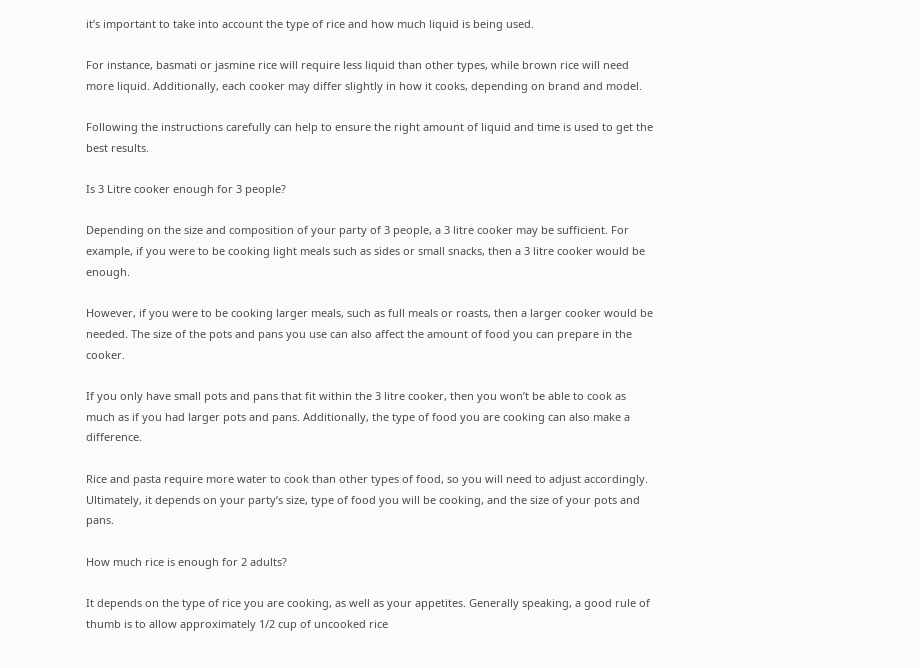it’s important to take into account the type of rice and how much liquid is being used.

For instance, basmati or jasmine rice will require less liquid than other types, while brown rice will need more liquid. Additionally, each cooker may differ slightly in how it cooks, depending on brand and model.

Following the instructions carefully can help to ensure the right amount of liquid and time is used to get the best results.

Is 3 Litre cooker enough for 3 people?

Depending on the size and composition of your party of 3 people, a 3 litre cooker may be sufficient. For example, if you were to be cooking light meals such as sides or small snacks, then a 3 litre cooker would be enough.

However, if you were to be cooking larger meals, such as full meals or roasts, then a larger cooker would be needed. The size of the pots and pans you use can also affect the amount of food you can prepare in the cooker.

If you only have small pots and pans that fit within the 3 litre cooker, then you won’t be able to cook as much as if you had larger pots and pans. Additionally, the type of food you are cooking can also make a difference.

Rice and pasta require more water to cook than other types of food, so you will need to adjust accordingly. Ultimately, it depends on your party’s size, type of food you will be cooking, and the size of your pots and pans.

How much rice is enough for 2 adults?

It depends on the type of rice you are cooking, as well as your appetites. Generally speaking, a good rule of thumb is to allow approximately 1/2 cup of uncooked rice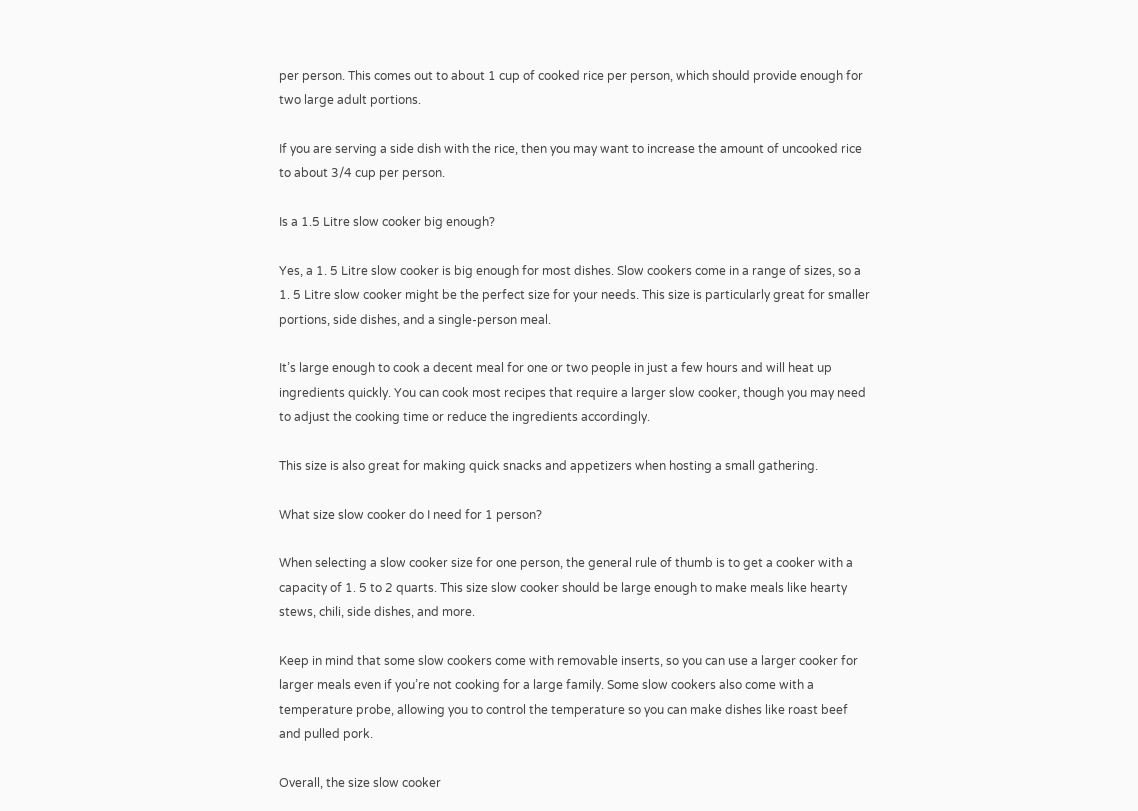per person. This comes out to about 1 cup of cooked rice per person, which should provide enough for two large adult portions.

If you are serving a side dish with the rice, then you may want to increase the amount of uncooked rice to about 3/4 cup per person.

Is a 1.5 Litre slow cooker big enough?

Yes, a 1. 5 Litre slow cooker is big enough for most dishes. Slow cookers come in a range of sizes, so a 1. 5 Litre slow cooker might be the perfect size for your needs. This size is particularly great for smaller portions, side dishes, and a single-person meal.

It’s large enough to cook a decent meal for one or two people in just a few hours and will heat up ingredients quickly. You can cook most recipes that require a larger slow cooker, though you may need to adjust the cooking time or reduce the ingredients accordingly.

This size is also great for making quick snacks and appetizers when hosting a small gathering.

What size slow cooker do I need for 1 person?

When selecting a slow cooker size for one person, the general rule of thumb is to get a cooker with a capacity of 1. 5 to 2 quarts. This size slow cooker should be large enough to make meals like hearty stews, chili, side dishes, and more.

Keep in mind that some slow cookers come with removable inserts, so you can use a larger cooker for larger meals even if you’re not cooking for a large family. Some slow cookers also come with a temperature probe, allowing you to control the temperature so you can make dishes like roast beef and pulled pork.

Overall, the size slow cooker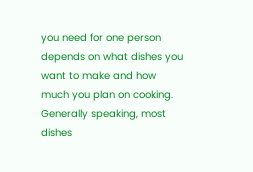you need for one person depends on what dishes you want to make and how much you plan on cooking. Generally speaking, most dishes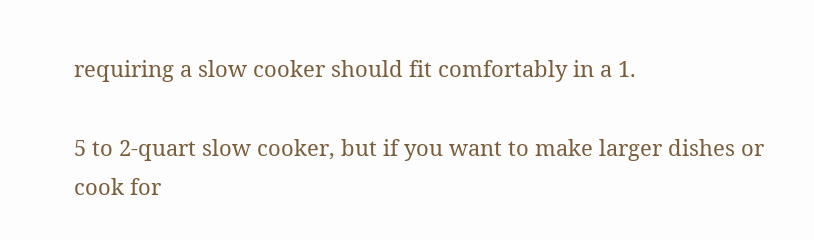requiring a slow cooker should fit comfortably in a 1.

5 to 2-quart slow cooker, but if you want to make larger dishes or cook for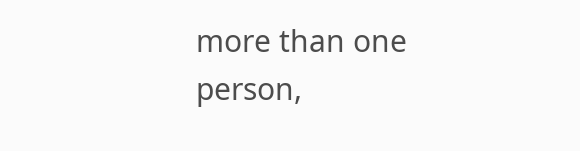more than one person,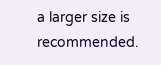a larger size is recommended.